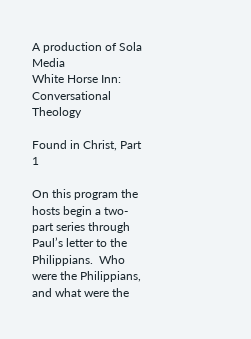A production of Sola Media
White Horse Inn: Conversational Theology

Found in Christ, Part 1

On this program the hosts begin a two-part series through Paul’s letter to the Philippians.  Who were the Philippians, and what were the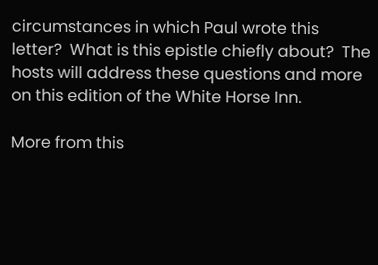circumstances in which Paul wrote this letter?  What is this epistle chiefly about?  The hosts will address these questions and more on this edition of the White Horse Inn.

More from this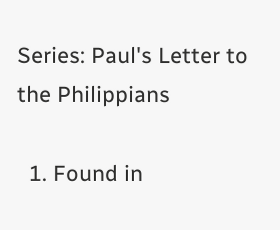Series: Paul's Letter to the Philippians

  1. Found in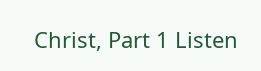Christ, Part 1 Listen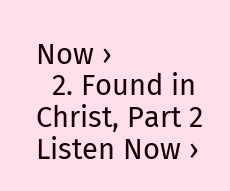Now ›
  2. Found in Christ, Part 2 Listen Now ›